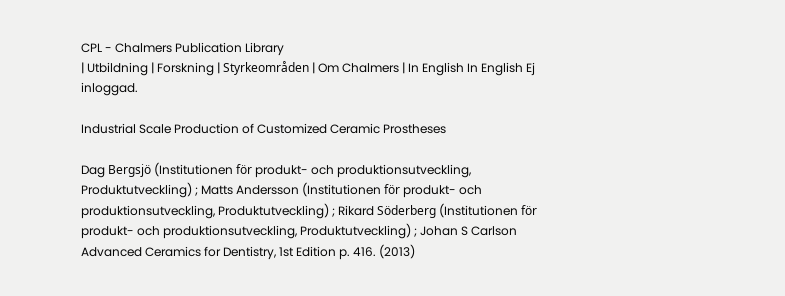CPL - Chalmers Publication Library
| Utbildning | Forskning | Styrkeområden | Om Chalmers | In English In English Ej inloggad.

Industrial Scale Production of Customized Ceramic Prostheses

Dag Bergsjö (Institutionen för produkt- och produktionsutveckling, Produktutveckling) ; Matts Andersson (Institutionen för produkt- och produktionsutveckling, Produktutveckling) ; Rikard Söderberg (Institutionen för produkt- och produktionsutveckling, Produktutveckling) ; Johan S Carlson
Advanced Ceramics for Dentistry, 1st Edition p. 416. (2013)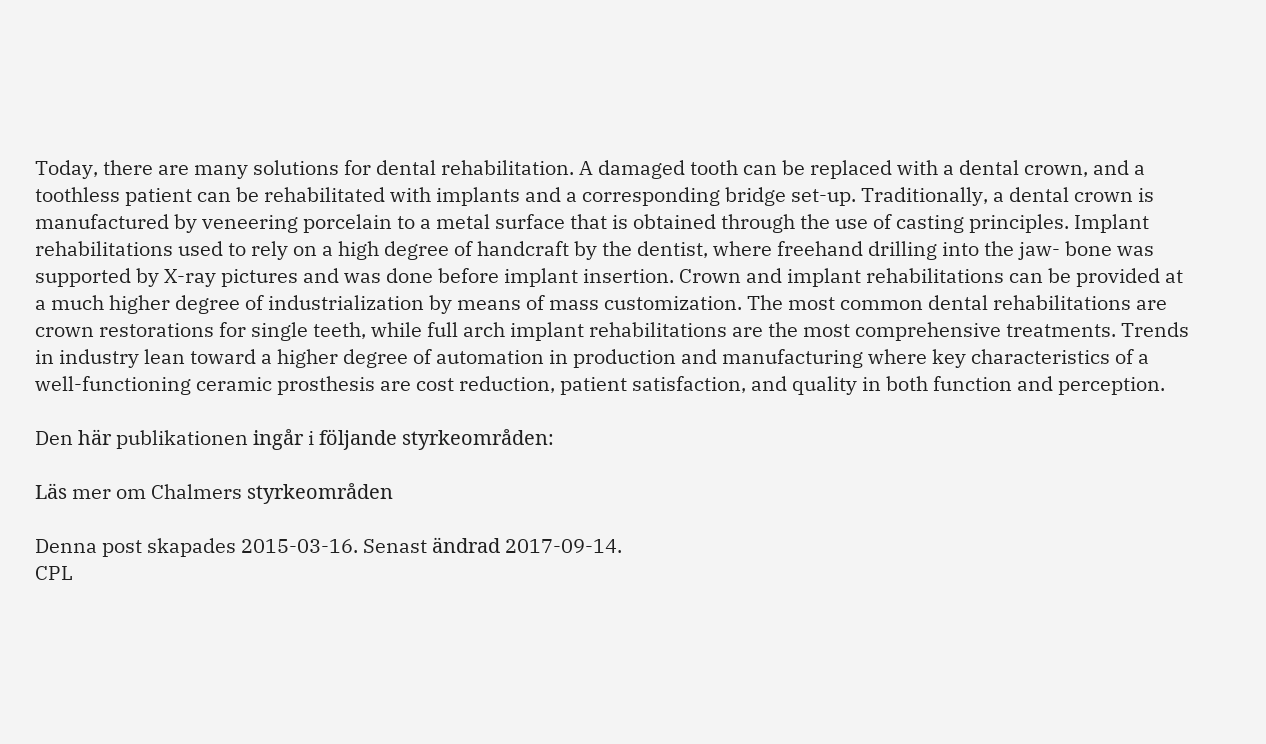Today, there are many solutions for dental rehabilitation. A damaged tooth can be replaced with a dental crown, and a toothless patient can be rehabilitated with implants and a corresponding bridge set-up. Traditionally, a dental crown is manufactured by veneering porcelain to a metal surface that is obtained through the use of casting principles. Implant rehabilitations used to rely on a high degree of handcraft by the dentist, where freehand drilling into the jaw- bone was supported by X-ray pictures and was done before implant insertion. Crown and implant rehabilitations can be provided at a much higher degree of industrialization by means of mass customization. The most common dental rehabilitations are crown restorations for single teeth, while full arch implant rehabilitations are the most comprehensive treatments. Trends in industry lean toward a higher degree of automation in production and manufacturing where key characteristics of a well-functioning ceramic prosthesis are cost reduction, patient satisfaction, and quality in both function and perception.

Den här publikationen ingår i följande styrkeområden:

Läs mer om Chalmers styrkeområden

Denna post skapades 2015-03-16. Senast ändrad 2017-09-14.
CPL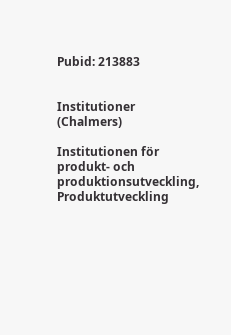Pubid: 213883


Institutioner (Chalmers)

Institutionen för produkt- och produktionsutveckling, Produktutveckling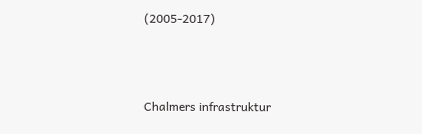(2005-2017)



Chalmers infrastruktur